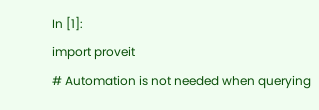In [1]:
import proveit
# Automation is not needed when querying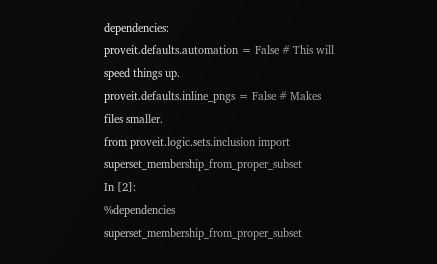dependencies:
proveit.defaults.automation = False # This will speed things up.
proveit.defaults.inline_pngs = False # Makes files smaller.
from proveit.logic.sets.inclusion import superset_membership_from_proper_subset
In [2]:
%dependencies superset_membership_from_proper_subset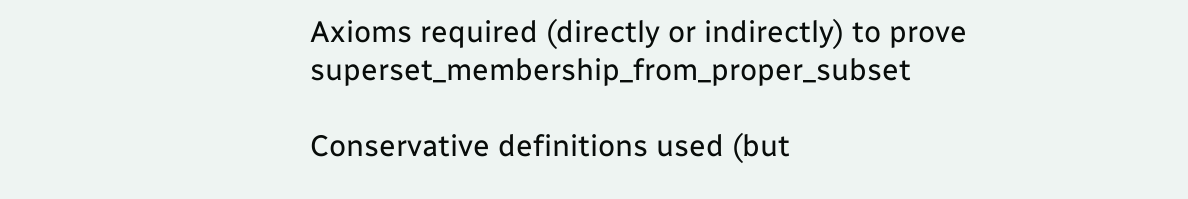Axioms required (directly or indirectly) to prove superset_membership_from_proper_subset

Conservative definitions used (but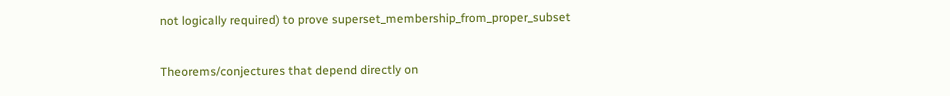not logically required) to prove superset_membership_from_proper_subset

Theorems/conjectures that depend directly on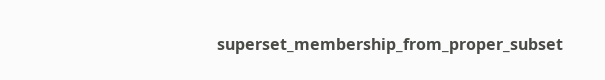superset_membership_from_proper_subset